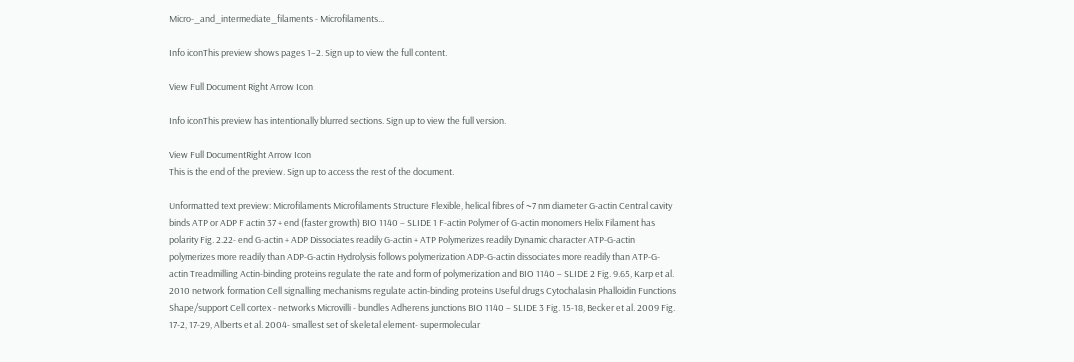Micro-_and_intermediate_filaments - Microfilaments...

Info iconThis preview shows pages 1–2. Sign up to view the full content.

View Full Document Right Arrow Icon

Info iconThis preview has intentionally blurred sections. Sign up to view the full version.

View Full DocumentRight Arrow Icon
This is the end of the preview. Sign up to access the rest of the document.

Unformatted text preview: Microfilaments Microfilaments Structure Flexible, helical fibres of ~7 nm diameter G-actin Central cavity binds ATP or ADP F actin 37 + end (faster growth) BIO 1140 – SLIDE 1 F-actin Polymer of G-actin monomers Helix Filament has polarity Fig. 2.22- end G-actin + ADP Dissociates readily G-actin + ATP Polymerizes readily Dynamic character ATP-G-actin polymerizes more readily than ADP-G-actin Hydrolysis follows polymerization ADP-G-actin dissociates more readily than ATP-G-actin Treadmilling Actin-binding proteins regulate the rate and form of polymerization and BIO 1140 – SLIDE 2 Fig. 9.65, Karp et al. 2010 network formation Cell signalling mechanisms regulate actin-binding proteins Useful drugs Cytochalasin Phalloidin Functions Shape/support Cell cortex - networks Microvilli - bundles Adherens junctions BIO 1140 – SLIDE 3 Fig. 15-18, Becker et al. 2009 Fig. 17-2, 17-29, Alberts et al. 2004- smallest set of skeletal element- supermolecular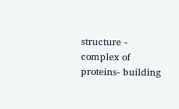structure - complex of proteins- building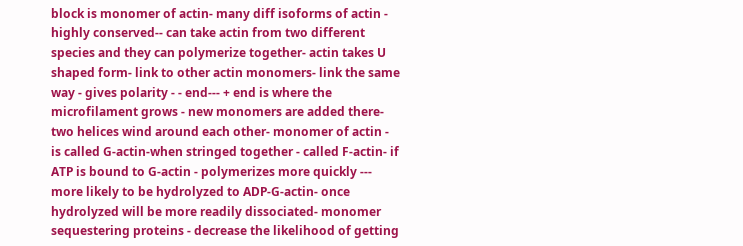block is monomer of actin- many diff isoforms of actin - highly conserved-- can take actin from two different species and they can polymerize together- actin takes U shaped form- link to other actin monomers- link the same way - gives polarity - - end--- + end is where the microfilament grows - new monomers are added there- two helices wind around each other- monomer of actin - is called G-actin-when stringed together - called F-actin- if ATP is bound to G-actin - polymerizes more quickly --- more likely to be hydrolyzed to ADP-G-actin- once hydrolyzed will be more readily dissociated- monomer sequestering proteins - decrease the likelihood of getting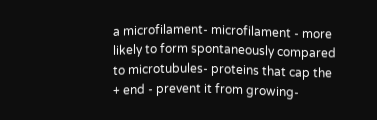a microfilament- microfilament - more likely to form spontaneously compared to microtubules- proteins that cap the + end - prevent it from growing-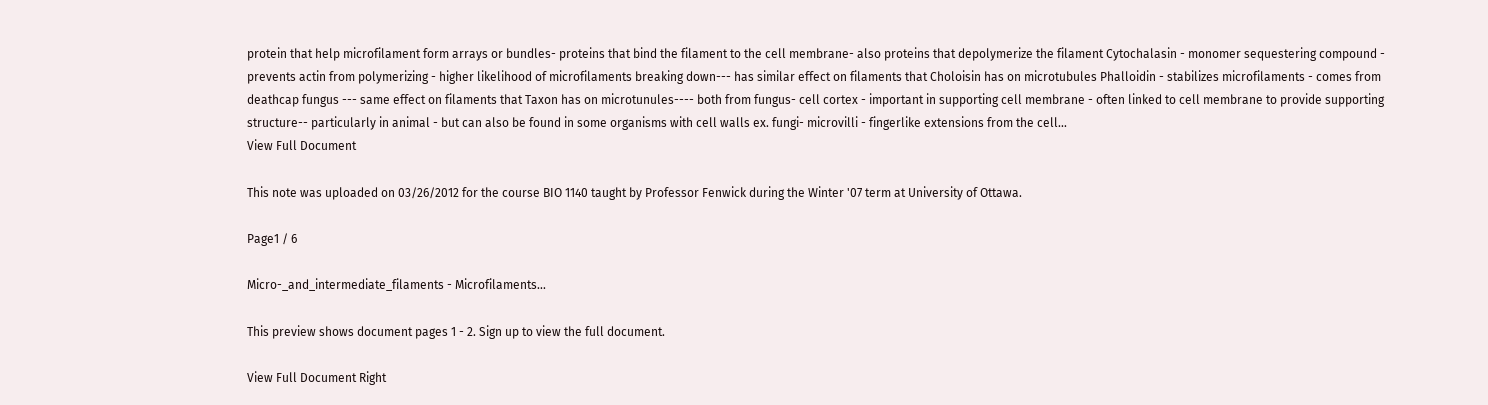protein that help microfilament form arrays or bundles- proteins that bind the filament to the cell membrane- also proteins that depolymerize the filament Cytochalasin - monomer sequestering compound - prevents actin from polymerizing - higher likelihood of microfilaments breaking down--- has similar effect on filaments that Choloisin has on microtubules Phalloidin - stabilizes microfilaments - comes from deathcap fungus --- same effect on filaments that Taxon has on microtunules---- both from fungus- cell cortex - important in supporting cell membrane - often linked to cell membrane to provide supporting structure-- particularly in animal - but can also be found in some organisms with cell walls ex. fungi- microvilli - fingerlike extensions from the cell...
View Full Document

This note was uploaded on 03/26/2012 for the course BIO 1140 taught by Professor Fenwick during the Winter '07 term at University of Ottawa.

Page1 / 6

Micro-_and_intermediate_filaments - Microfilaments...

This preview shows document pages 1 - 2. Sign up to view the full document.

View Full Document Right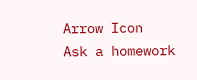Arrow Icon
Ask a homework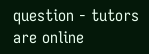question - tutors are online